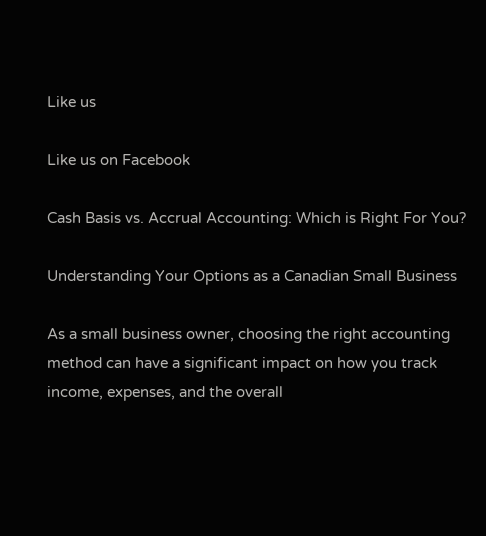Like us

Like us on Facebook

Cash Basis vs. Accrual Accounting: Which is Right For You?

Understanding Your Options as a Canadian Small Business

As a small business owner, choosing the right accounting method can have a significant impact on how you track income, expenses, and the overall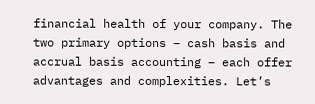financial health of your company. The two primary options – cash basis and accrual basis accounting – each offer advantages and complexities. Let’s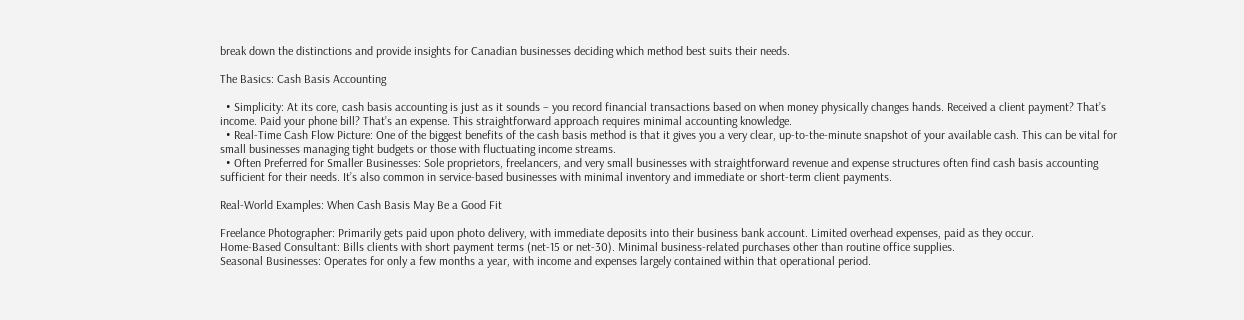break down the distinctions and provide insights for Canadian businesses deciding which method best suits their needs.

The Basics: Cash Basis Accounting

  • Simplicity: At its core, cash basis accounting is just as it sounds – you record financial transactions based on when money physically changes hands. Received a client payment? That’s income. Paid your phone bill? That’s an expense. This straightforward approach requires minimal accounting knowledge.
  • Real-Time Cash Flow Picture: One of the biggest benefits of the cash basis method is that it gives you a very clear, up-to-the-minute snapshot of your available cash. This can be vital for small businesses managing tight budgets or those with fluctuating income streams.
  • Often Preferred for Smaller Businesses: Sole proprietors, freelancers, and very small businesses with straightforward revenue and expense structures often find cash basis accounting sufficient for their needs. It’s also common in service-based businesses with minimal inventory and immediate or short-term client payments.

Real-World Examples: When Cash Basis May Be a Good Fit

Freelance Photographer: Primarily gets paid upon photo delivery, with immediate deposits into their business bank account. Limited overhead expenses, paid as they occur.
Home-Based Consultant: Bills clients with short payment terms (net-15 or net-30). Minimal business-related purchases other than routine office supplies.
Seasonal Businesses: Operates for only a few months a year, with income and expenses largely contained within that operational period.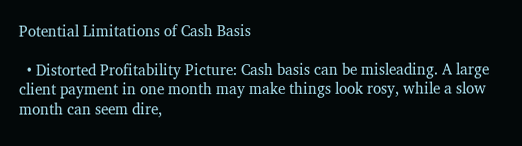Potential Limitations of Cash Basis

  • Distorted Profitability Picture: Cash basis can be misleading. A large client payment in one month may make things look rosy, while a slow month can seem dire,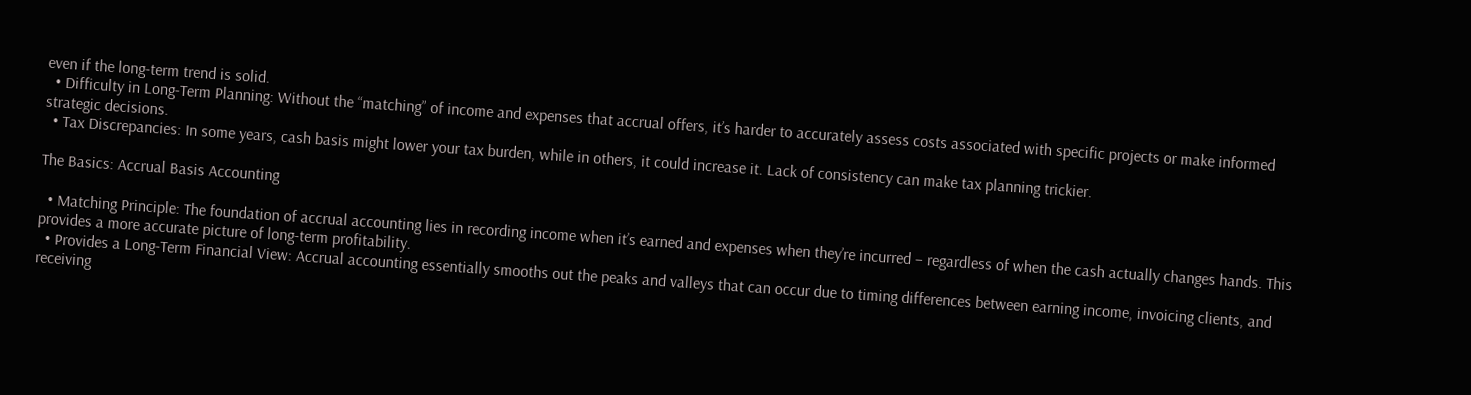even if the long-term trend is solid.
  • Difficulty in Long-Term Planning: Without the “matching” of income and expenses that accrual offers, it’s harder to accurately assess costs associated with specific projects or make informed strategic decisions.
  • Tax Discrepancies: In some years, cash basis might lower your tax burden, while in others, it could increase it. Lack of consistency can make tax planning trickier.

The Basics: Accrual Basis Accounting

  • Matching Principle: The foundation of accrual accounting lies in recording income when it’s earned and expenses when they’re incurred – regardless of when the cash actually changes hands. This provides a more accurate picture of long-term profitability.
  • Provides a Long-Term Financial View: Accrual accounting essentially smooths out the peaks and valleys that can occur due to timing differences between earning income, invoicing clients, and receiving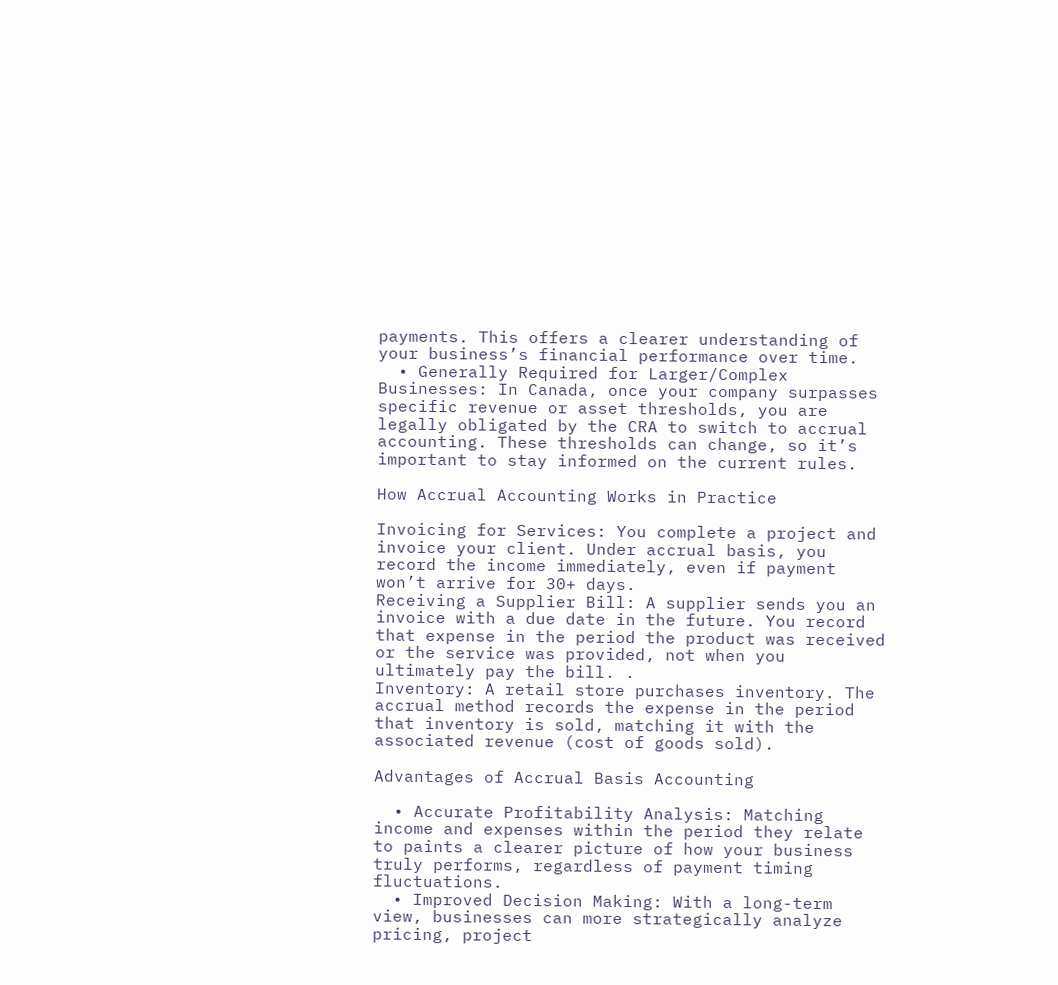payments. This offers a clearer understanding of your business’s financial performance over time.
  • Generally Required for Larger/Complex Businesses: In Canada, once your company surpasses specific revenue or asset thresholds, you are legally obligated by the CRA to switch to accrual accounting. These thresholds can change, so it’s important to stay informed on the current rules.

How Accrual Accounting Works in Practice

Invoicing for Services: You complete a project and invoice your client. Under accrual basis, you record the income immediately, even if payment won’t arrive for 30+ days.
Receiving a Supplier Bill: A supplier sends you an invoice with a due date in the future. You record that expense in the period the product was received or the service was provided, not when you ultimately pay the bill. .
Inventory: A retail store purchases inventory. The accrual method records the expense in the period that inventory is sold, matching it with the associated revenue (cost of goods sold).

Advantages of Accrual Basis Accounting

  • Accurate Profitability Analysis: Matching income and expenses within the period they relate to paints a clearer picture of how your business truly performs, regardless of payment timing fluctuations.
  • Improved Decision Making: With a long-term view, businesses can more strategically analyze pricing, project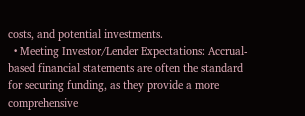costs, and potential investments.
  • Meeting Investor/Lender Expectations: Accrual-based financial statements are often the standard for securing funding, as they provide a more comprehensive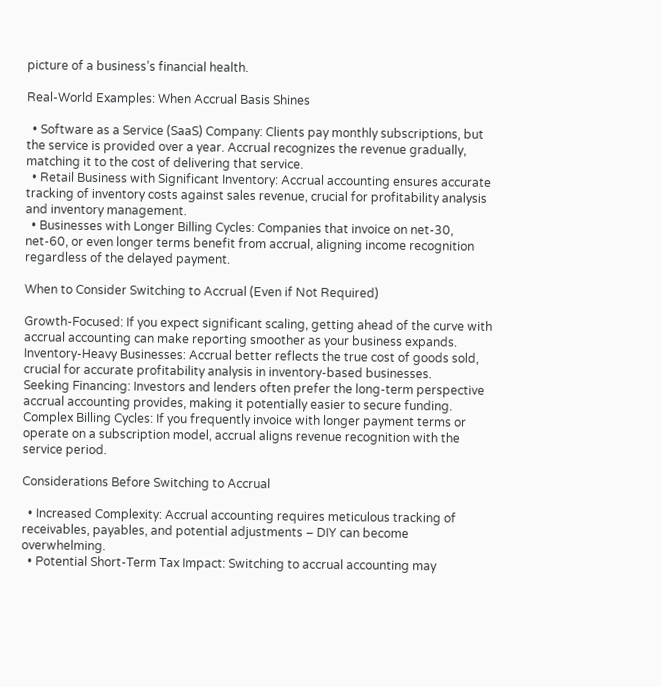picture of a business’s financial health.

Real-World Examples: When Accrual Basis Shines

  • Software as a Service (SaaS) Company: Clients pay monthly subscriptions, but the service is provided over a year. Accrual recognizes the revenue gradually, matching it to the cost of delivering that service.
  • Retail Business with Significant Inventory: Accrual accounting ensures accurate tracking of inventory costs against sales revenue, crucial for profitability analysis and inventory management.
  • Businesses with Longer Billing Cycles: Companies that invoice on net-30, net-60, or even longer terms benefit from accrual, aligning income recognition regardless of the delayed payment.

When to Consider Switching to Accrual (Even if Not Required)

Growth-Focused: If you expect significant scaling, getting ahead of the curve with accrual accounting can make reporting smoother as your business expands.
Inventory-Heavy Businesses: Accrual better reflects the true cost of goods sold, crucial for accurate profitability analysis in inventory-based businesses.
Seeking Financing: Investors and lenders often prefer the long-term perspective accrual accounting provides, making it potentially easier to secure funding.
Complex Billing Cycles: If you frequently invoice with longer payment terms or operate on a subscription model, accrual aligns revenue recognition with the service period.

Considerations Before Switching to Accrual

  • Increased Complexity: Accrual accounting requires meticulous tracking of receivables, payables, and potential adjustments – DIY can become overwhelming.
  • Potential Short-Term Tax Impact: Switching to accrual accounting may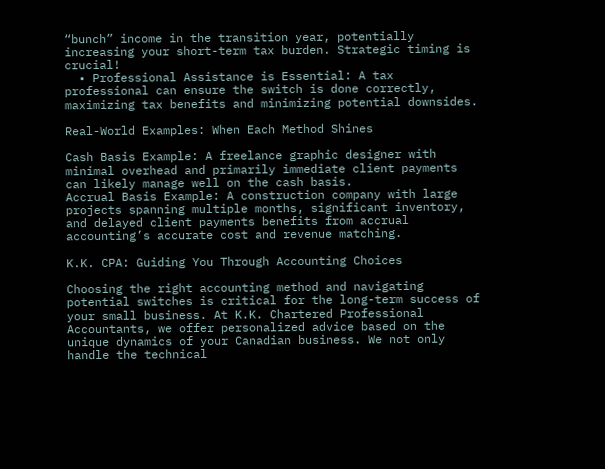“bunch” income in the transition year, potentially increasing your short-term tax burden. Strategic timing is crucial!
  • Professional Assistance is Essential: A tax professional can ensure the switch is done correctly, maximizing tax benefits and minimizing potential downsides.

Real-World Examples: When Each Method Shines

Cash Basis Example: A freelance graphic designer with minimal overhead and primarily immediate client payments can likely manage well on the cash basis.
Accrual Basis Example: A construction company with large projects spanning multiple months, significant inventory, and delayed client payments benefits from accrual accounting’s accurate cost and revenue matching.

K.K. CPA: Guiding You Through Accounting Choices

Choosing the right accounting method and navigating potential switches is critical for the long-term success of your small business. At K.K. Chartered Professional Accountants, we offer personalized advice based on the unique dynamics of your Canadian business. We not only handle the technical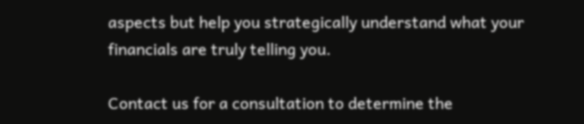aspects but help you strategically understand what your financials are truly telling you.

Contact us for a consultation to determine the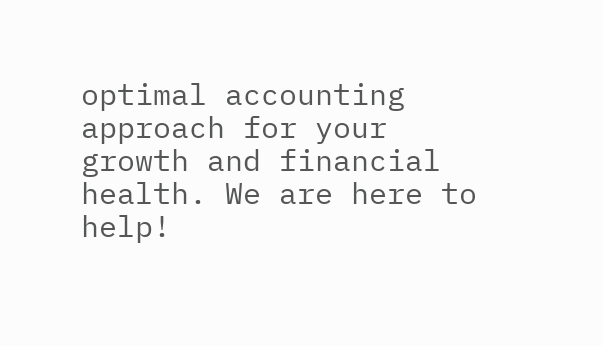optimal accounting approach for your growth and financial health. We are here to help!